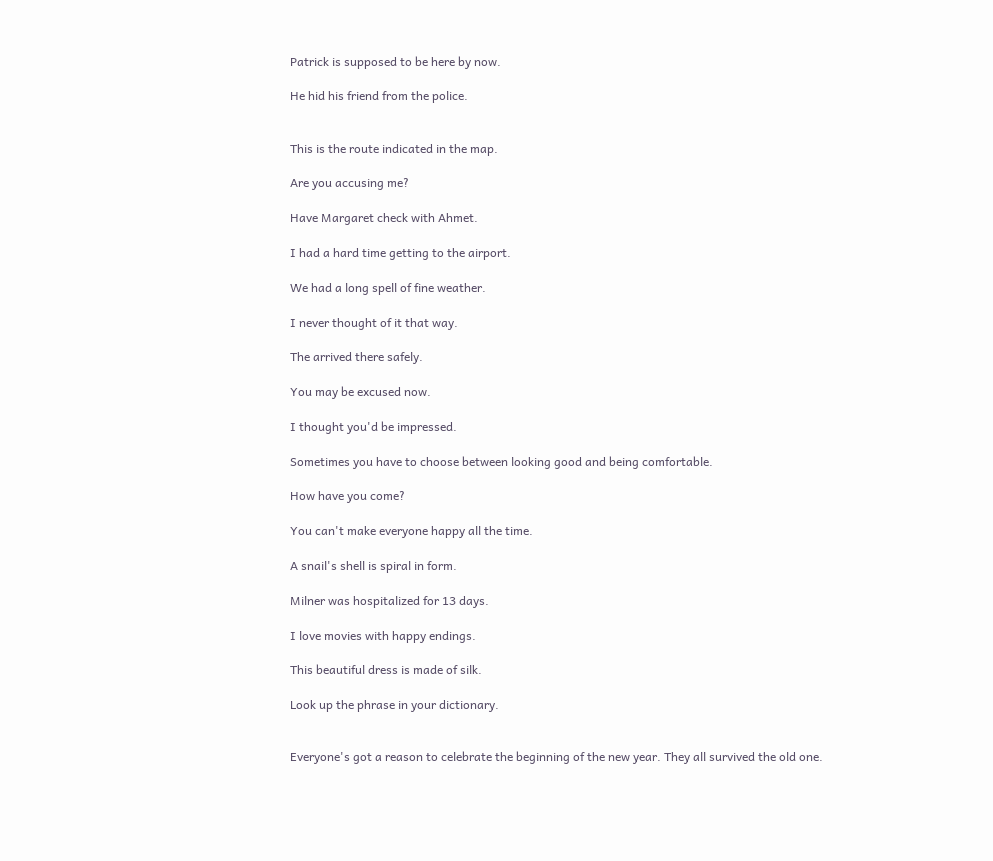Patrick is supposed to be here by now.

He hid his friend from the police.


This is the route indicated in the map.

Are you accusing me?

Have Margaret check with Ahmet.

I had a hard time getting to the airport.

We had a long spell of fine weather.

I never thought of it that way.

The arrived there safely.

You may be excused now.

I thought you'd be impressed.

Sometimes you have to choose between looking good and being comfortable.

How have you come?

You can't make everyone happy all the time.

A snail's shell is spiral in form.

Milner was hospitalized for 13 days.

I love movies with happy endings.

This beautiful dress is made of silk.

Look up the phrase in your dictionary.


Everyone's got a reason to celebrate the beginning of the new year. They all survived the old one.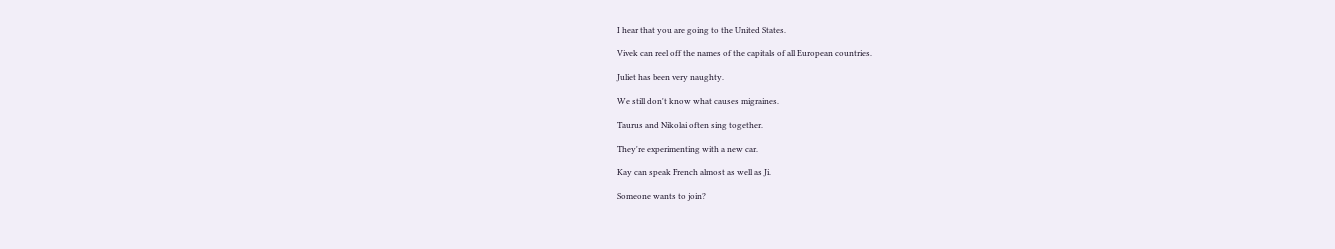I hear that you are going to the United States.

Vivek can reel off the names of the capitals of all European countries.

Juliet has been very naughty.

We still don't know what causes migraines.

Taurus and Nikolai often sing together.

They're experimenting with a new car.

Kay can speak French almost as well as Ji.

Someone wants to join?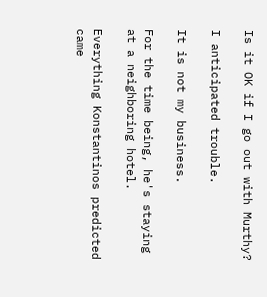Is it OK if I go out with Murthy?

I anticipated trouble.

It is not my business.

For the time being, he's staying at a neighboring hotel.

Everything Konstantinos predicted came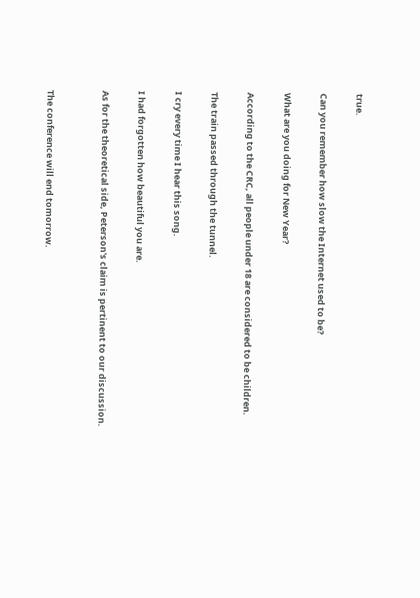true.

Can you remember how slow the Internet used to be?

What are you doing for New Year?

According to the CRC, all people under 18 are considered to be children.

The train passed through the tunnel.

I cry every time I hear this song.

I had forgotten how beautiful you are.

As for the theoretical side, Peterson's claim is pertinent to our discussion.


The conference will end tomorrow.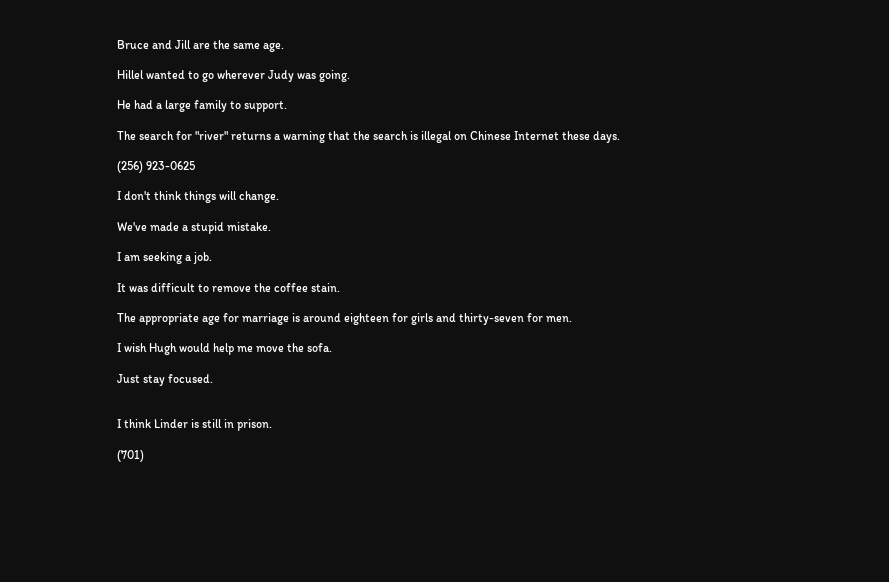Bruce and Jill are the same age.

Hillel wanted to go wherever Judy was going.

He had a large family to support.

The search for "river" returns a warning that the search is illegal on Chinese Internet these days.

(256) 923-0625

I don't think things will change.

We've made a stupid mistake.

I am seeking a job.

It was difficult to remove the coffee stain.

The appropriate age for marriage is around eighteen for girls and thirty-seven for men.

I wish Hugh would help me move the sofa.

Just stay focused.


I think Linder is still in prison.

(701)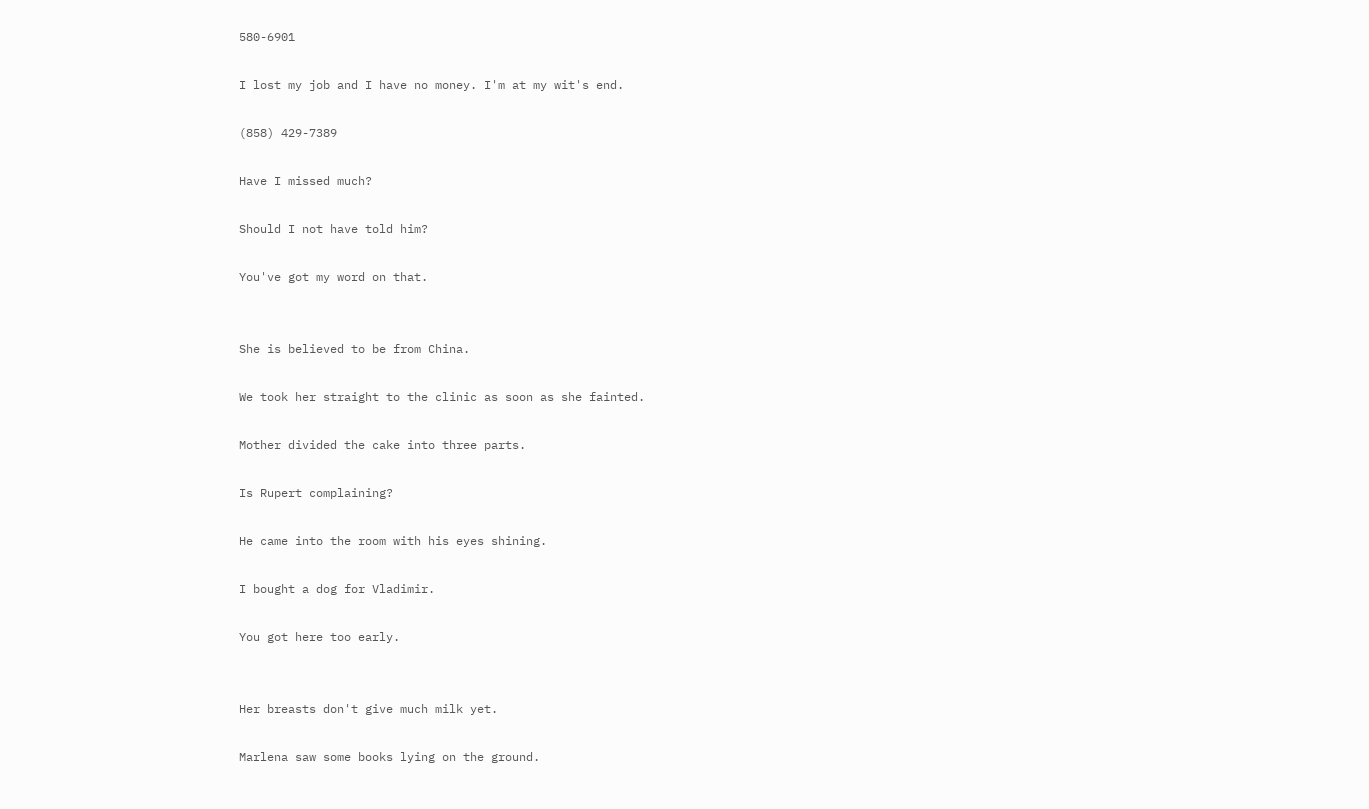580-6901

I lost my job and I have no money. I'm at my wit's end.

(858) 429-7389

Have I missed much?

Should I not have told him?

You've got my word on that.


She is believed to be from China.

We took her straight to the clinic as soon as she fainted.

Mother divided the cake into three parts.

Is Rupert complaining?

He came into the room with his eyes shining.

I bought a dog for Vladimir.

You got here too early.


Her breasts don't give much milk yet.

Marlena saw some books lying on the ground.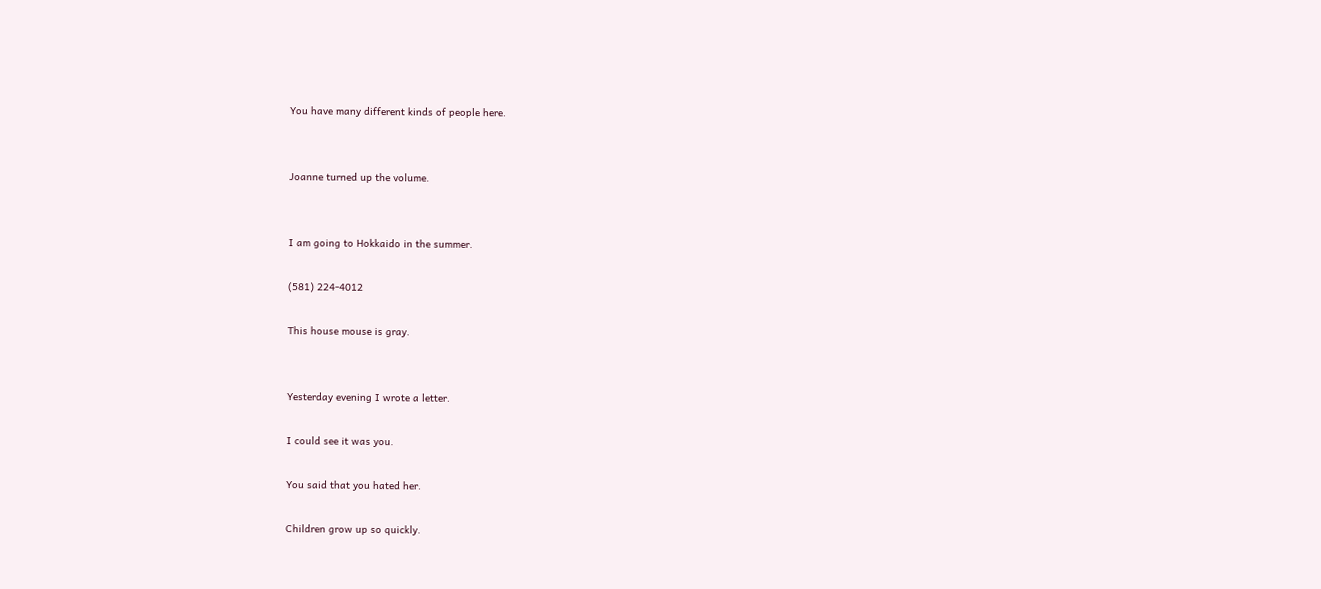You have many different kinds of people here.


Joanne turned up the volume.


I am going to Hokkaido in the summer.

(581) 224-4012

This house mouse is gray.


Yesterday evening I wrote a letter.

I could see it was you.

You said that you hated her.

Children grow up so quickly.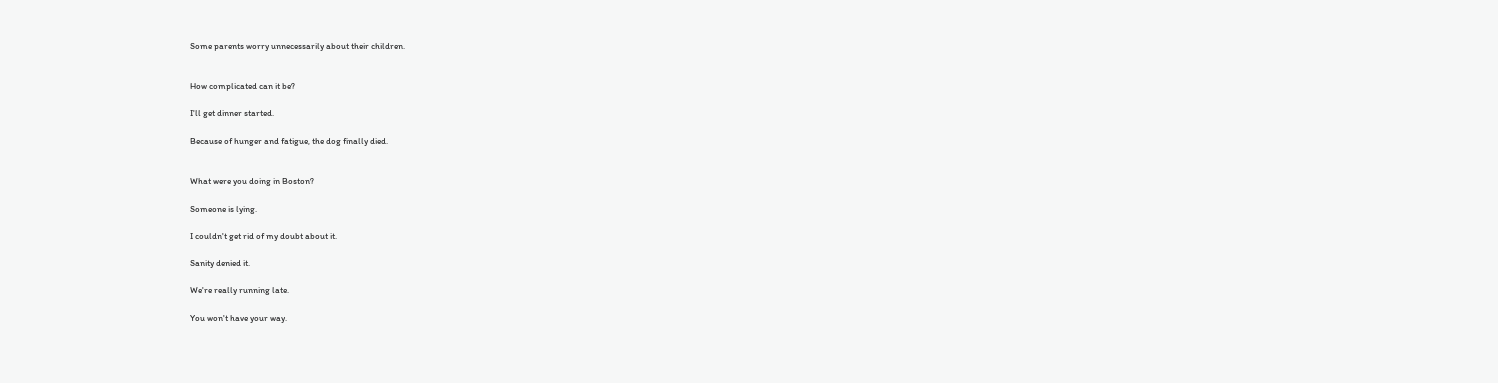Some parents worry unnecessarily about their children.


How complicated can it be?

I'll get dinner started.

Because of hunger and fatigue, the dog finally died.


What were you doing in Boston?

Someone is lying.

I couldn't get rid of my doubt about it.

Sanity denied it.

We're really running late.

You won't have your way.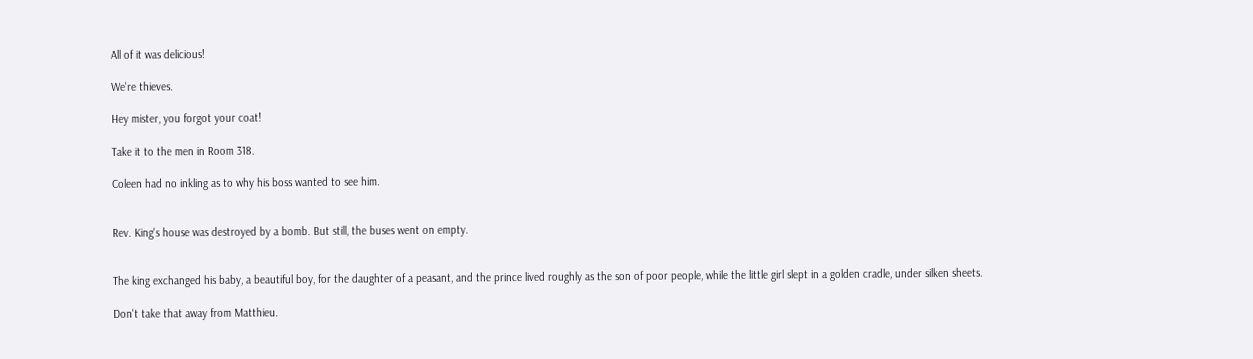All of it was delicious!

We're thieves.

Hey mister, you forgot your coat!

Take it to the men in Room 318.

Coleen had no inkling as to why his boss wanted to see him.


Rev. King's house was destroyed by a bomb. But still, the buses went on empty.


The king exchanged his baby, a beautiful boy, for the daughter of a peasant, and the prince lived roughly as the son of poor people, while the little girl slept in a golden cradle, under silken sheets.

Don't take that away from Matthieu.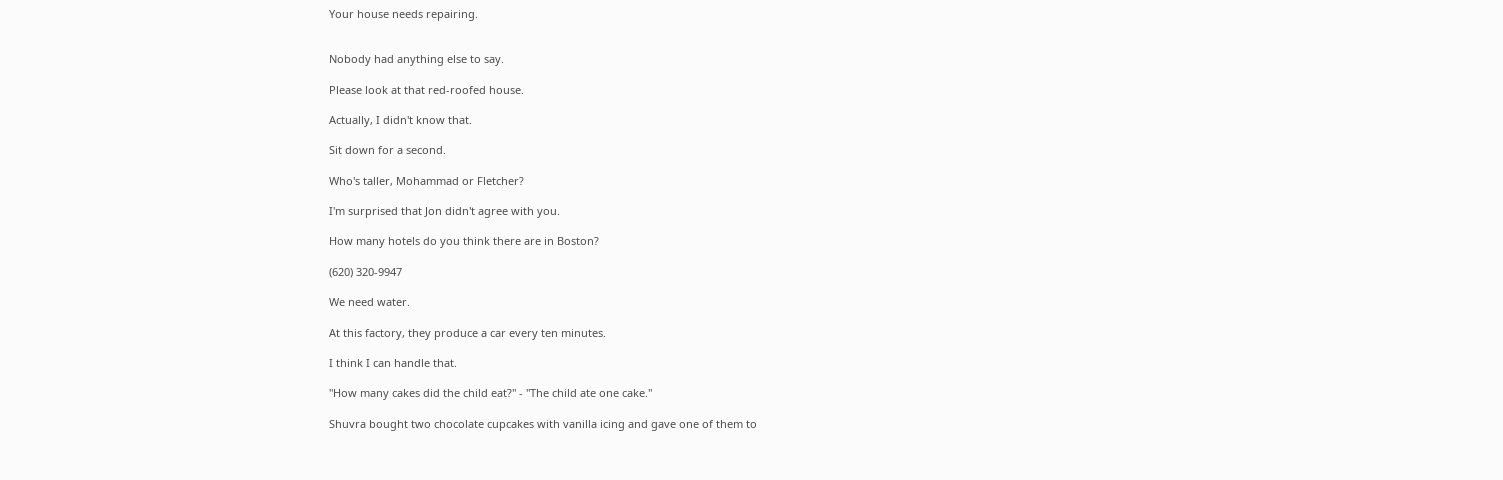Your house needs repairing.


Nobody had anything else to say.

Please look at that red-roofed house.

Actually, I didn't know that.

Sit down for a second.

Who's taller, Mohammad or Fletcher?

I'm surprised that Jon didn't agree with you.

How many hotels do you think there are in Boston?

(620) 320-9947

We need water.

At this factory, they produce a car every ten minutes.

I think I can handle that.

"How many cakes did the child eat?" - "The child ate one cake."

Shuvra bought two chocolate cupcakes with vanilla icing and gave one of them to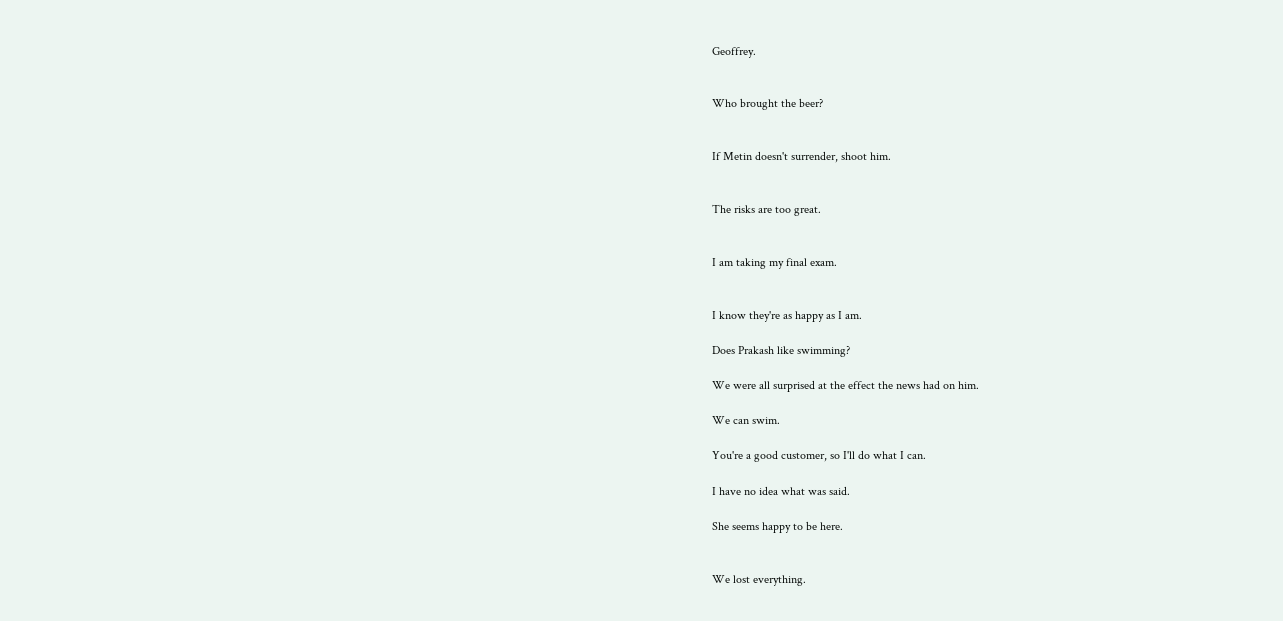Geoffrey.


Who brought the beer?


If Metin doesn't surrender, shoot him.


The risks are too great.


I am taking my final exam.


I know they're as happy as I am.

Does Prakash like swimming?

We were all surprised at the effect the news had on him.

We can swim.

You're a good customer, so I'll do what I can.

I have no idea what was said.

She seems happy to be here.


We lost everything.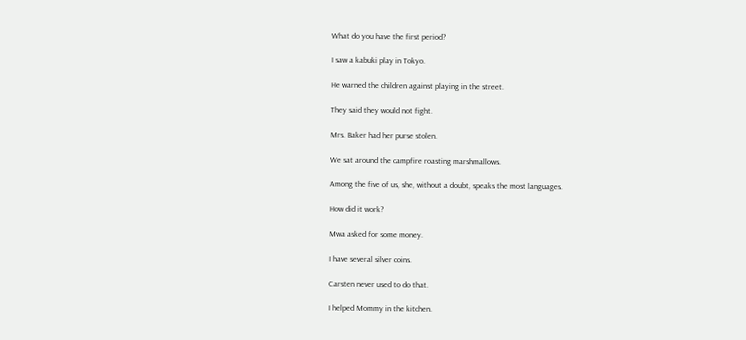What do you have the first period?

I saw a kabuki play in Tokyo.

He warned the children against playing in the street.

They said they would not fight.

Mrs. Baker had her purse stolen.

We sat around the campfire roasting marshmallows.

Among the five of us, she, without a doubt, speaks the most languages.

How did it work?

Mwa asked for some money.

I have several silver coins.

Carsten never used to do that.

I helped Mommy in the kitchen.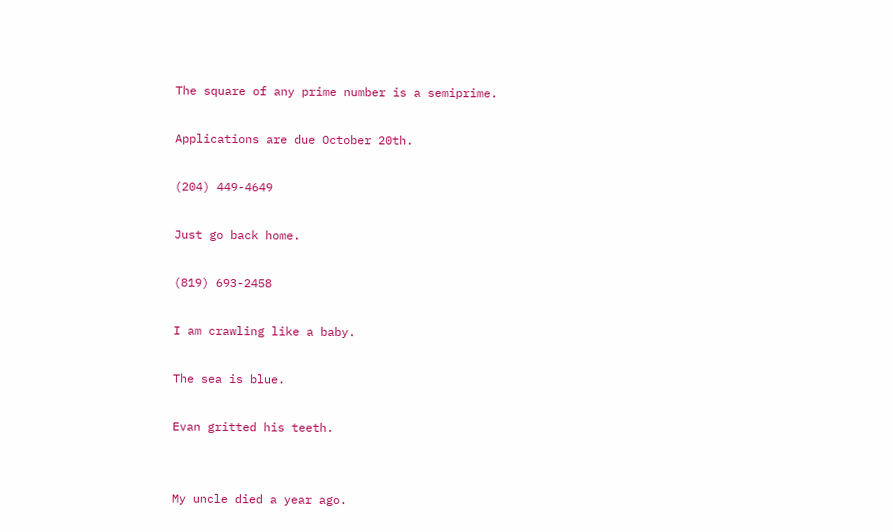The square of any prime number is a semiprime.

Applications are due October 20th.

(204) 449-4649

Just go back home.

(819) 693-2458

I am crawling like a baby.

The sea is blue.

Evan gritted his teeth.


My uncle died a year ago.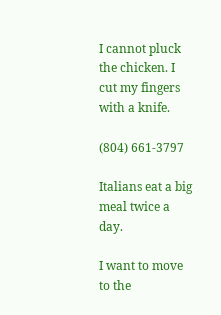I cannot pluck the chicken. I cut my fingers with a knife.

(804) 661-3797

Italians eat a big meal twice a day.

I want to move to the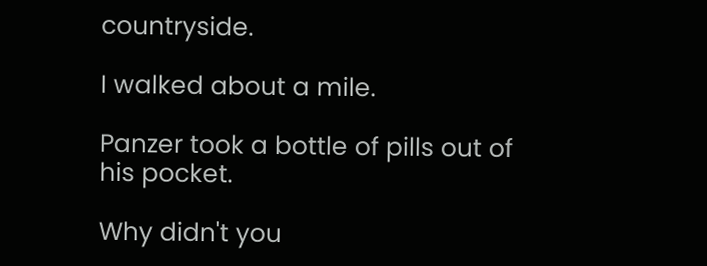countryside.

I walked about a mile.

Panzer took a bottle of pills out of his pocket.

Why didn't you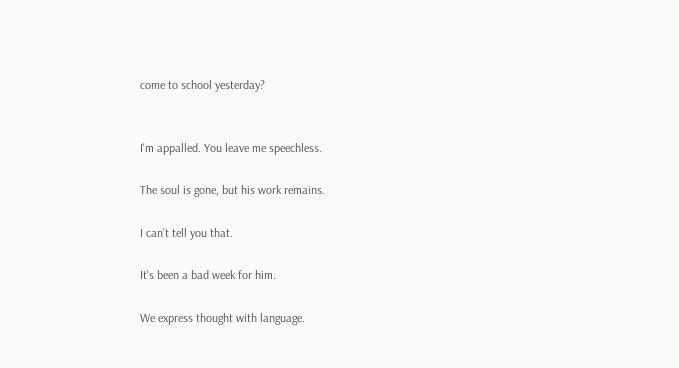come to school yesterday?


I'm appalled. You leave me speechless.

The soul is gone, but his work remains.

I can't tell you that.

It's been a bad week for him.

We express thought with language.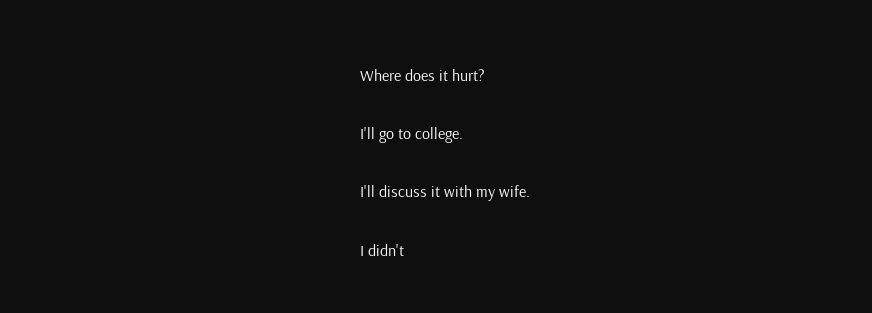Where does it hurt?

I'll go to college.

I'll discuss it with my wife.

I didn't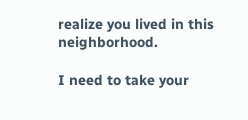realize you lived in this neighborhood.

I need to take your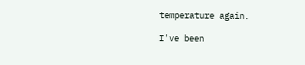temperature again.

I've been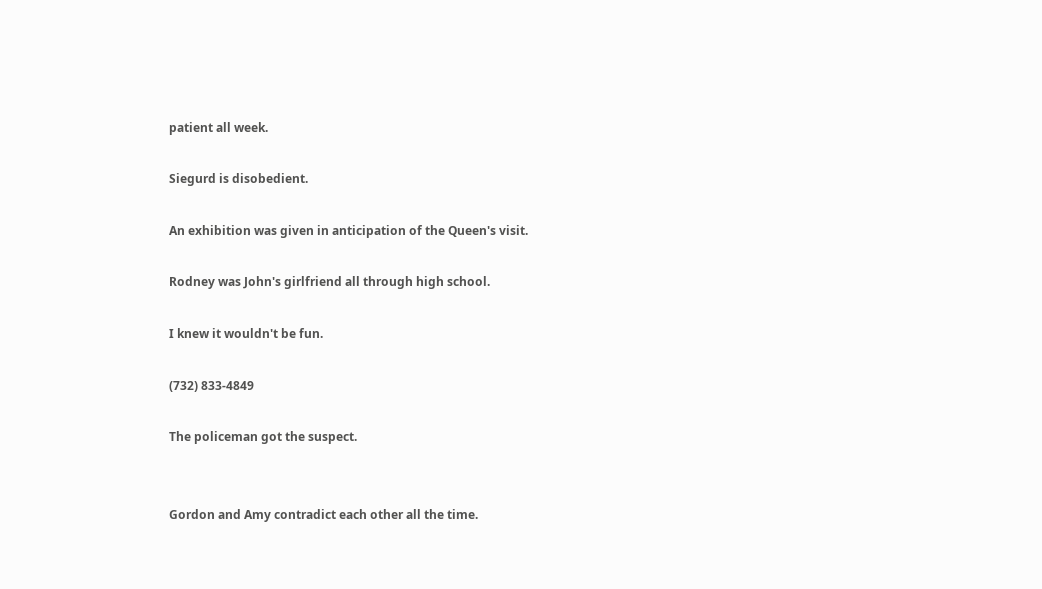patient all week.

Siegurd is disobedient.

An exhibition was given in anticipation of the Queen's visit.

Rodney was John's girlfriend all through high school.

I knew it wouldn't be fun.

(732) 833-4849

The policeman got the suspect.


Gordon and Amy contradict each other all the time.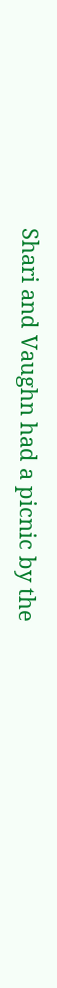Shari and Vaughn had a picnic by the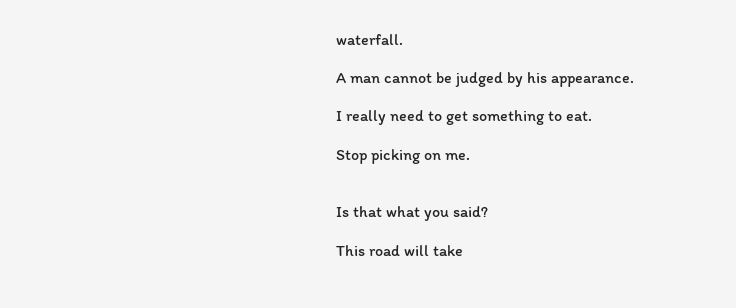waterfall.

A man cannot be judged by his appearance.

I really need to get something to eat.

Stop picking on me.


Is that what you said?

This road will take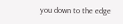you down to the edge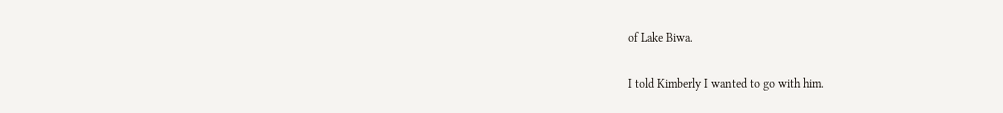of Lake Biwa.

I told Kimberly I wanted to go with him.